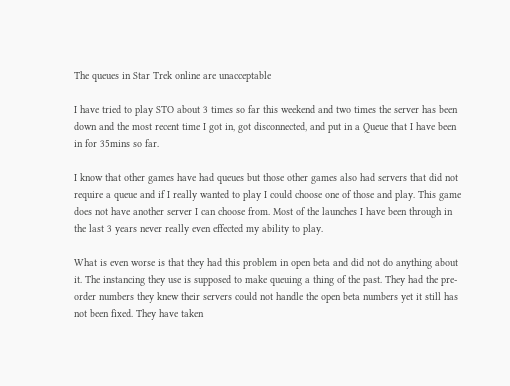The queues in Star Trek online are unacceptable

I have tried to play STO about 3 times so far this weekend and two times the server has been down and the most recent time I got in, got disconnected, and put in a Queue that I have been in for 35mins so far.

I know that other games have had queues but those other games also had servers that did not require a queue and if I really wanted to play I could choose one of those and play. This game does not have another server I can choose from. Most of the launches I have been through in the last 3 years never really even effected my ability to play.

What is even worse is that they had this problem in open beta and did not do anything about it. The instancing they use is supposed to make queuing a thing of the past. They had the pre-order numbers they knew their servers could not handle the open beta numbers yet it still has not been fixed. They have taken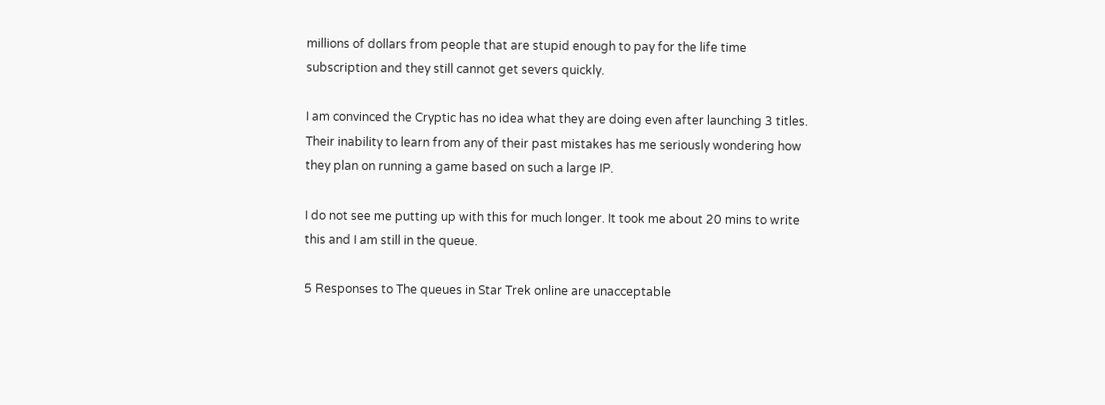millions of dollars from people that are stupid enough to pay for the life time subscription and they still cannot get severs quickly.

I am convinced the Cryptic has no idea what they are doing even after launching 3 titles. Their inability to learn from any of their past mistakes has me seriously wondering how they plan on running a game based on such a large IP.

I do not see me putting up with this for much longer. It took me about 20 mins to write this and I am still in the queue.

5 Responses to The queues in Star Trek online are unacceptable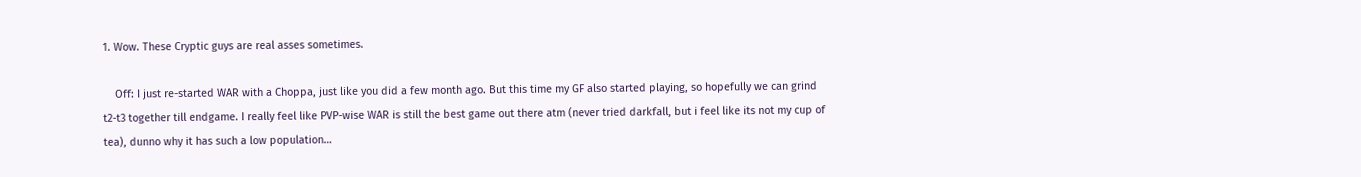1. Wow. These Cryptic guys are real asses sometimes.

    Off: I just re-started WAR with a Choppa, just like you did a few month ago. But this time my GF also started playing, so hopefully we can grind t2-t3 together till endgame. I really feel like PVP-wise WAR is still the best game out there atm (never tried darkfall, but i feel like its not my cup of tea), dunno why it has such a low population…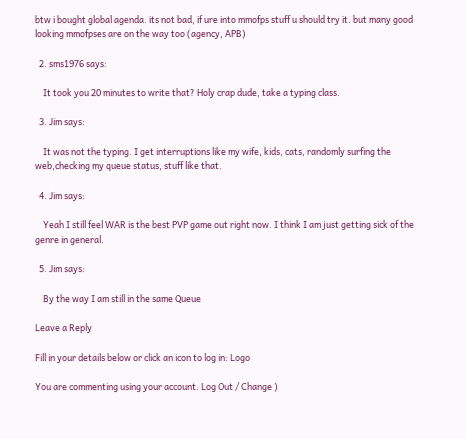btw i bought global agenda. its not bad, if ure into mmofps stuff u should try it. but many good looking mmofpses are on the way too (agency, APB)

  2. sms1976 says:

    It took you 20 minutes to write that? Holy crap dude, take a typing class.

  3. Jim says:

    It was not the typing. I get interruptions like my wife, kids, cats, randomly surfing the web,checking my queue status, stuff like that.

  4. Jim says:

    Yeah I still feel WAR is the best PVP game out right now. I think I am just getting sick of the genre in general.

  5. Jim says:

    By the way I am still in the same Queue

Leave a Reply

Fill in your details below or click an icon to log in: Logo

You are commenting using your account. Log Out / Change )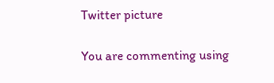Twitter picture

You are commenting using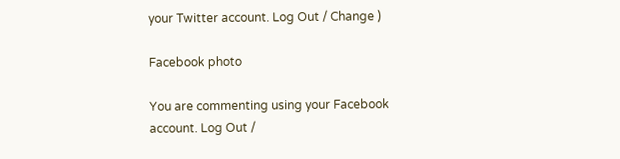your Twitter account. Log Out / Change )

Facebook photo

You are commenting using your Facebook account. Log Out /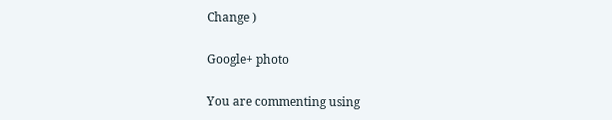Change )

Google+ photo

You are commenting using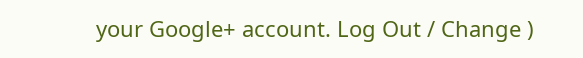your Google+ account. Log Out / Change )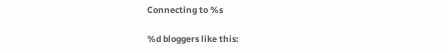Connecting to %s

%d bloggers like this: